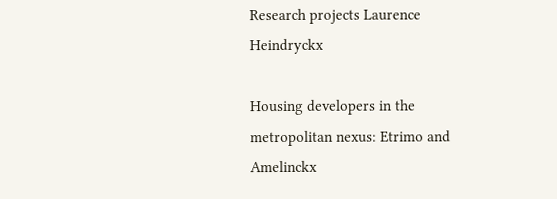Research projects Laurence Heindryckx

Housing developers in the metropolitan nexus: Etrimo and Amelinckx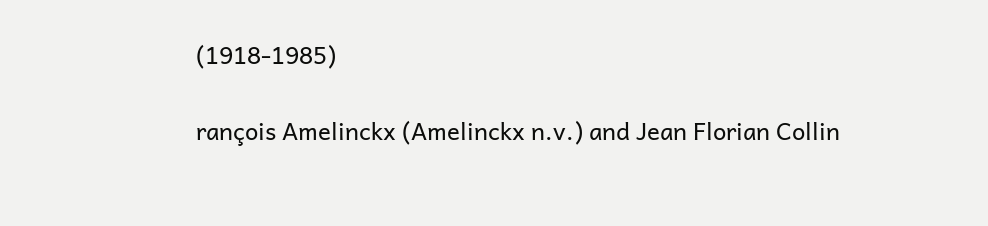(1918-1985)

rançois Amelinckx (Amelinckx n.v.) and Jean Florian Collin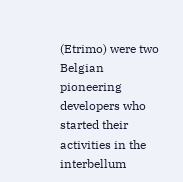(Etrimo) were two Belgian pioneering developers who started their activities in the interbellum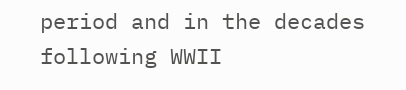period and in the decades following WWII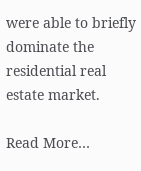were able to briefly dominate the residential real estate market.

Read More…